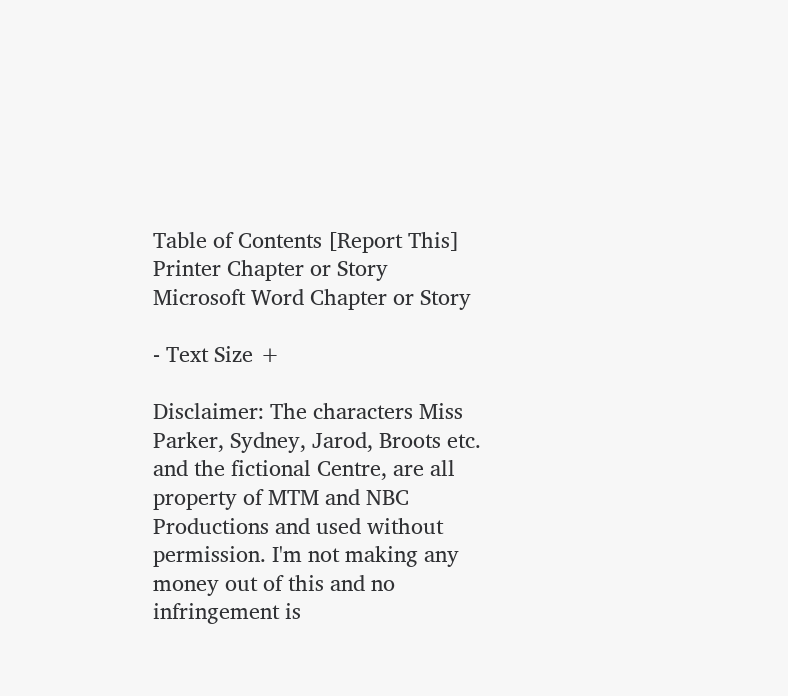Table of Contents [Report This]
Printer Chapter or Story Microsoft Word Chapter or Story

- Text Size +

Disclaimer: The characters Miss Parker, Sydney, Jarod, Broots etc. and the fictional Centre, are all property of MTM and NBC Productions and used without permission. I'm not making any money out of this and no infringement is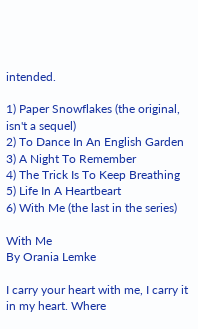intended.

1) Paper Snowflakes (the original, isn't a sequel)
2) To Dance In An English Garden
3) A Night To Remember
4) The Trick Is To Keep Breathing
5) Life In A Heartbeart
6) With Me (the last in the series)

With Me
By Orania Lemke

I carry your heart with me, I carry it in my heart. Where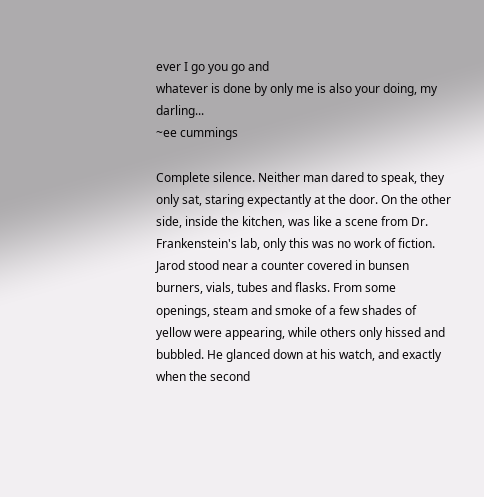ever I go you go and
whatever is done by only me is also your doing, my darling...
~ee cummings

Complete silence. Neither man dared to speak, they only sat, staring expectantly at the door. On the other side, inside the kitchen, was like a scene from Dr. Frankenstein's lab, only this was no work of fiction. Jarod stood near a counter covered in bunsen burners, vials, tubes and flasks. From some openings, steam and smoke of a few shades of yellow were appearing, while others only hissed and bubbled. He glanced down at his watch, and exactly when the second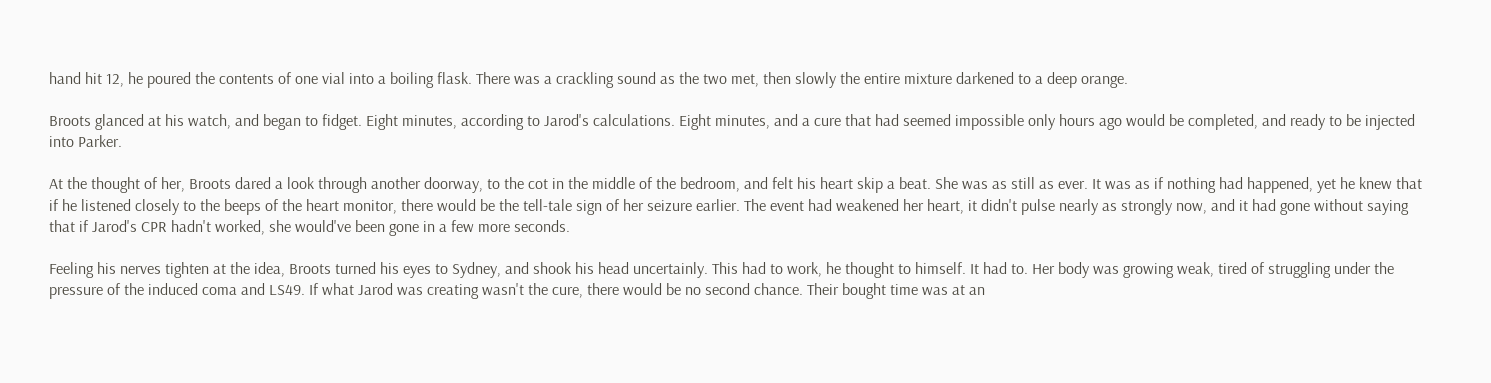hand hit 12, he poured the contents of one vial into a boiling flask. There was a crackling sound as the two met, then slowly the entire mixture darkened to a deep orange.

Broots glanced at his watch, and began to fidget. Eight minutes, according to Jarod's calculations. Eight minutes, and a cure that had seemed impossible only hours ago would be completed, and ready to be injected into Parker.

At the thought of her, Broots dared a look through another doorway, to the cot in the middle of the bedroom, and felt his heart skip a beat. She was as still as ever. It was as if nothing had happened, yet he knew that if he listened closely to the beeps of the heart monitor, there would be the tell-tale sign of her seizure earlier. The event had weakened her heart, it didn't pulse nearly as strongly now, and it had gone without saying that if Jarod's CPR hadn't worked, she would've been gone in a few more seconds.

Feeling his nerves tighten at the idea, Broots turned his eyes to Sydney, and shook his head uncertainly. This had to work, he thought to himself. It had to. Her body was growing weak, tired of struggling under the pressure of the induced coma and LS49. If what Jarod was creating wasn't the cure, there would be no second chance. Their bought time was at an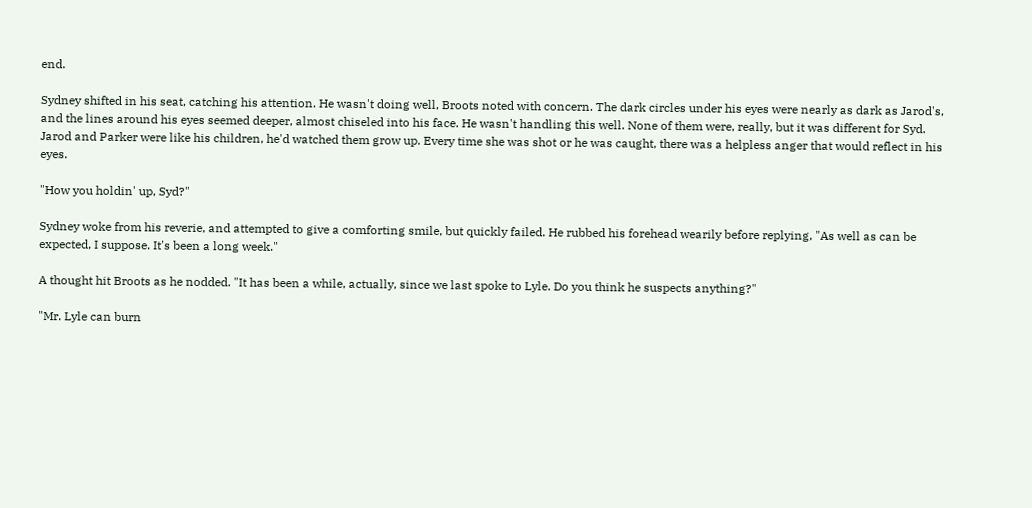end.

Sydney shifted in his seat, catching his attention. He wasn't doing well, Broots noted with concern. The dark circles under his eyes were nearly as dark as Jarod's, and the lines around his eyes seemed deeper, almost chiseled into his face. He wasn't handling this well. None of them were, really, but it was different for Syd. Jarod and Parker were like his children, he'd watched them grow up. Every time she was shot or he was caught, there was a helpless anger that would reflect in his eyes.

"How you holdin' up, Syd?"

Sydney woke from his reverie, and attempted to give a comforting smile, but quickly failed. He rubbed his forehead wearily before replying, "As well as can be expected, I suppose. It's been a long week."

A thought hit Broots as he nodded. "It has been a while, actually, since we last spoke to Lyle. Do you think he suspects anything?"

"Mr. Lyle can burn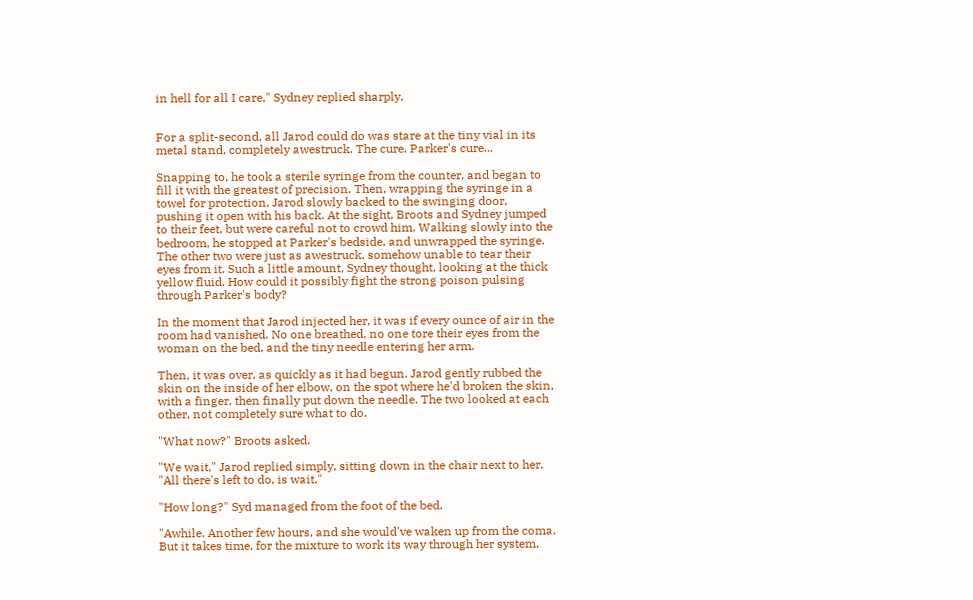in hell for all I care," Sydney replied sharply.


For a split-second, all Jarod could do was stare at the tiny vial in its metal stand, completely awestruck. The cure. Parker's cure...

Snapping to, he took a sterile syringe from the counter, and began to fill it with the greatest of precision. Then, wrapping the syringe in a towel for protection, Jarod slowly backed to the swinging door, pushing it open with his back. At the sight, Broots and Sydney jumped to their feet, but were careful not to crowd him. Walking slowly into the bedroom, he stopped at Parker's bedside, and unwrapped the syringe. The other two were just as awestruck, somehow unable to tear their eyes from it. Such a little amount, Sydney thought, looking at the thick yellow fluid. How could it possibly fight the strong poison pulsing through Parker's body?

In the moment that Jarod injected her, it was if every ounce of air in the room had vanished. No one breathed, no one tore their eyes from the woman on the bed, and the tiny needle entering her arm.

Then, it was over, as quickly as it had begun. Jarod gently rubbed the skin on the inside of her elbow, on the spot where he'd broken the skin, with a finger, then finally put down the needle. The two looked at each other, not completely sure what to do.

"What now?" Broots asked.

"We wait," Jarod replied simply, sitting down in the chair next to her. "All there's left to do, is wait."

"How long?" Syd managed from the foot of the bed.

"Awhile. Another few hours, and she would've waken up from the coma. But it takes time, for the mixture to work its way through her system,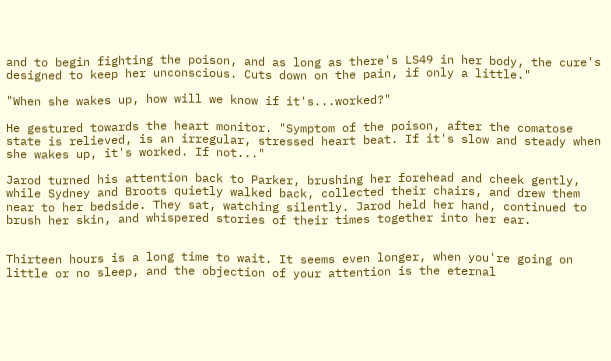and to begin fighting the poison, and as long as there's LS49 in her body, the cure's designed to keep her unconscious. Cuts down on the pain, if only a little."

"When she wakes up, how will we know if it's...worked?"

He gestured towards the heart monitor. "Symptom of the poison, after the comatose state is relieved, is an irregular, stressed heart beat. If it's slow and steady when she wakes up, it's worked. If not..."

Jarod turned his attention back to Parker, brushing her forehead and cheek gently, while Sydney and Broots quietly walked back, collected their chairs, and drew them near to her bedside. They sat, watching silently. Jarod held her hand, continued to brush her skin, and whispered stories of their times together into her ear.


Thirteen hours is a long time to wait. It seems even longer, when you're going on little or no sleep, and the objection of your attention is the eternal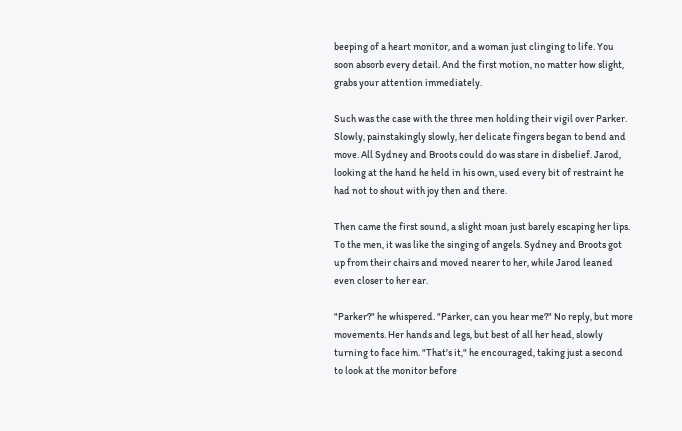beeping of a heart monitor, and a woman just clinging to life. You soon absorb every detail. And the first motion, no matter how slight, grabs your attention immediately.

Such was the case with the three men holding their vigil over Parker. Slowly, painstakingly slowly, her delicate fingers began to bend and move. All Sydney and Broots could do was stare in disbelief. Jarod, looking at the hand he held in his own, used every bit of restraint he had not to shout with joy then and there.

Then came the first sound, a slight moan just barely escaping her lips. To the men, it was like the singing of angels. Sydney and Broots got up from their chairs and moved nearer to her, while Jarod leaned even closer to her ear.

"Parker?" he whispered. "Parker, can you hear me?" No reply, but more movements. Her hands and legs, but best of all her head, slowly turning to face him. "That's it," he encouraged, taking just a second to look at the monitor before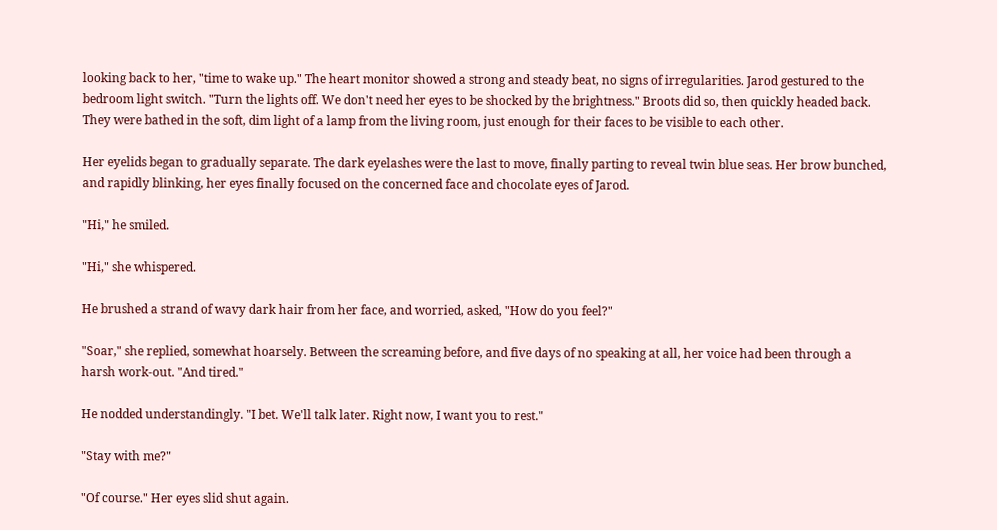looking back to her, "time to wake up." The heart monitor showed a strong and steady beat, no signs of irregularities. Jarod gestured to the bedroom light switch. "Turn the lights off. We don't need her eyes to be shocked by the brightness." Broots did so, then quickly headed back. They were bathed in the soft, dim light of a lamp from the living room, just enough for their faces to be visible to each other.

Her eyelids began to gradually separate. The dark eyelashes were the last to move, finally parting to reveal twin blue seas. Her brow bunched, and rapidly blinking, her eyes finally focused on the concerned face and chocolate eyes of Jarod.

"Hi," he smiled.

"Hi," she whispered.

He brushed a strand of wavy dark hair from her face, and worried, asked, "How do you feel?"

"Soar," she replied, somewhat hoarsely. Between the screaming before, and five days of no speaking at all, her voice had been through a harsh work-out. "And tired."

He nodded understandingly. "I bet. We'll talk later. Right now, I want you to rest."

"Stay with me?"

"Of course." Her eyes slid shut again.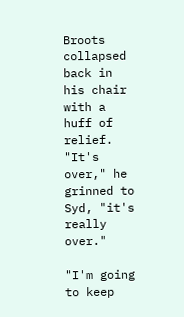Broots collapsed back in his chair with a huff of relief. "It's over," he grinned to Syd, "it's really over."

"I'm going to keep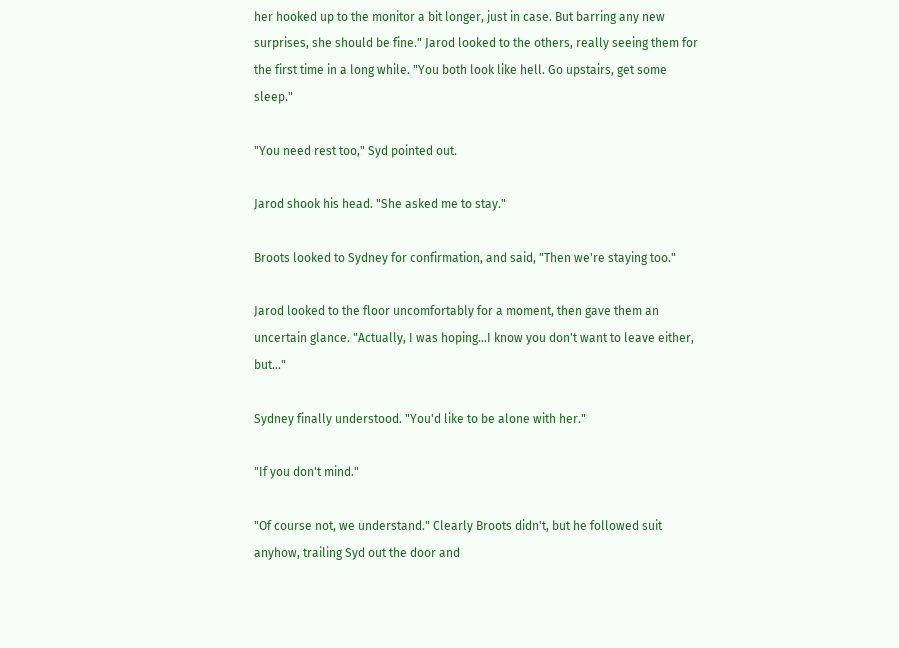her hooked up to the monitor a bit longer, just in case. But barring any new surprises, she should be fine." Jarod looked to the others, really seeing them for the first time in a long while. "You both look like hell. Go upstairs, get some sleep."

"You need rest too," Syd pointed out.

Jarod shook his head. "She asked me to stay."

Broots looked to Sydney for confirmation, and said, "Then we're staying too."

Jarod looked to the floor uncomfortably for a moment, then gave them an uncertain glance. "Actually, I was hoping...I know you don't want to leave either, but..."

Sydney finally understood. "You'd like to be alone with her."

"If you don't mind."

"Of course not, we understand." Clearly Broots didn't, but he followed suit anyhow, trailing Syd out the door and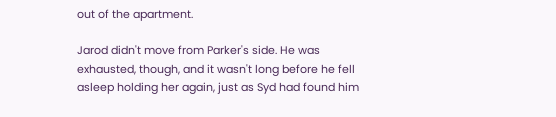out of the apartment.

Jarod didn't move from Parker's side. He was exhausted, though, and it wasn't long before he fell asleep holding her again, just as Syd had found him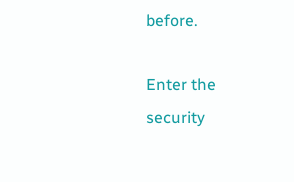before.

Enter the security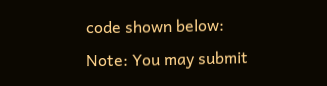code shown below:
Note: You may submit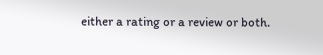either a rating or a review or both.